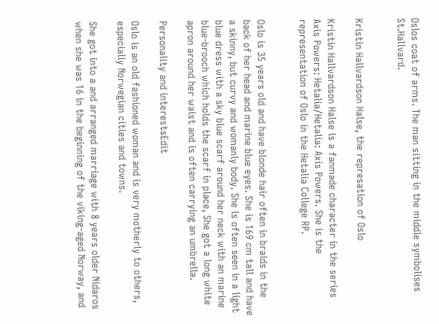Oslos coat of arms. The man sitting in the middle symbolises St.Hallvard.


Kristin Hallvardson Halse, the represation of Oslo

Kristin Hallvardson Halse is a fanmade character in the series Axis Powers: Hetalia/Hetalia: Axis Powers. She is the representation of Oslo in the Hetalia College RP.


Oslo is 35 years old and have blonde hair often in braids in the back of her head and marine blue eyes. She is 169 cm tall and have a skinny, but curvy and womanly body. She is often seen in a light blue dress with a sky blue scarf around her neck with an marine blue-brooch which holds the scarf in place, She got a long white apron around her waist and is often carrying an umbrella.

Personality and interestsEdit

Oslo is an old fashioned woman and is very motherly to others, especially Norwegian cities and towns.

She got into a and arranged marriage with 8 years older Nidaros when she was 16 in the beginning of the viking-aged Norway, and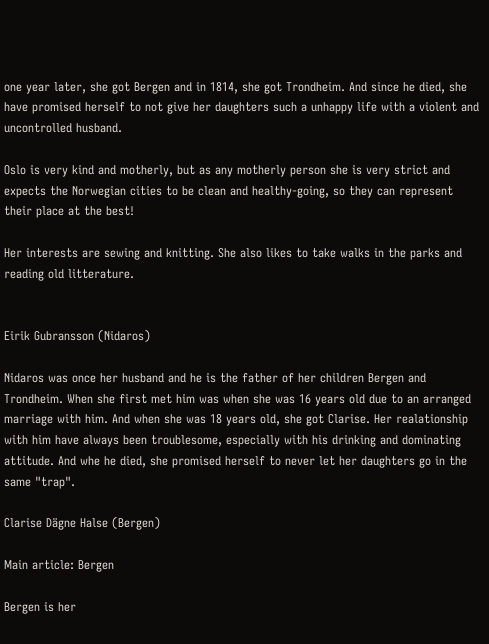one year later, she got Bergen and in 1814, she got Trondheim. And since he died, she have promised herself to not give her daughters such a unhappy life with a violent and uncontrolled husband.

Oslo is very kind and motherly, but as any motherly person she is very strict and expects the Norwegian cities to be clean and healthy-going, so they can represent their place at the best!

Her interests are sewing and knitting. She also likes to take walks in the parks and reading old litterature.


Eirik Gubransson (Nidaros)

Nidaros was once her husband and he is the father of her children Bergen and Trondheim. When she first met him was when she was 16 years old due to an arranged marriage with him. And when she was 18 years old, she got Clarise. Her realationship with him have always been troublesome, especially with his drinking and dominating attitude. And whe he died, she promised herself to never let her daughters go in the same "trap".

Clarise Dägne Halse (Bergen)

Main article: Bergen

Bergen is her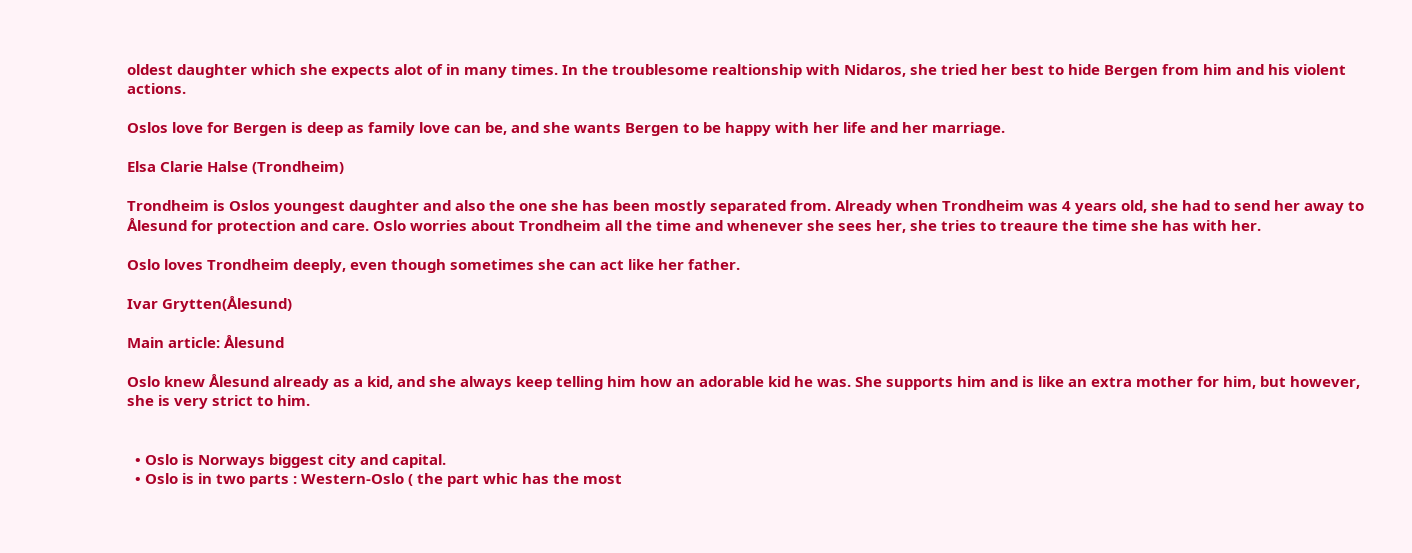oldest daughter which she expects alot of in many times. In the troublesome realtionship with Nidaros, she tried her best to hide Bergen from him and his violent actions.

Oslos love for Bergen is deep as family love can be, and she wants Bergen to be happy with her life and her marriage.

Elsa Clarie Halse (Trondheim)

Trondheim is Oslos youngest daughter and also the one she has been mostly separated from. Already when Trondheim was 4 years old, she had to send her away to Ålesund for protection and care. Oslo worries about Trondheim all the time and whenever she sees her, she tries to treaure the time she has with her.

Oslo loves Trondheim deeply, even though sometimes she can act like her father.

Ivar Grytten(Ålesund)

Main article: Ålesund

Oslo knew Ålesund already as a kid, and she always keep telling him how an adorable kid he was. She supports him and is like an extra mother for him, but however, she is very strict to him.


  • Oslo is Norways biggest city and capital.
  • Oslo is in two parts : Western-Oslo ( the part whic has the most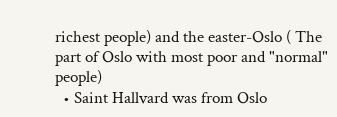richest people) and the easter-Oslo ( The part of Oslo with most poor and "normal" people)
  • Saint Hallvard was from Oslo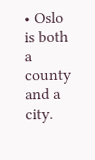• Oslo is both a county and a city.